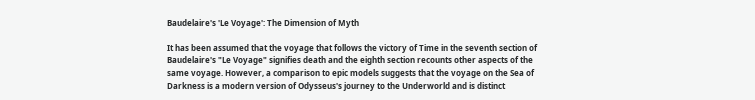Baudelaire's 'Le Voyage': The Dimension of Myth

It has been assumed that the voyage that follows the victory of Time in the seventh section of Baudelaire's "Le Voyage" signifies death and the eighth section recounts other aspects of the same voyage. However, a comparison to epic models suggests that the voyage on the Sea of Darkness is a modern version of Odysseus's journey to the Underworld and is distinct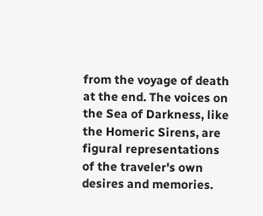from the voyage of death at the end. The voices on the Sea of Darkness, like the Homeric Sirens, are figural representations of the traveler's own desires and memories.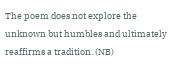The poem does not explore the unknown but humbles and ultimately reaffirms a tradition. (NB)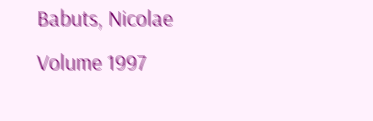Babuts, Nicolae
Volume 1997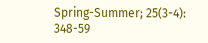Spring-Summer; 25(3-4): 348-59